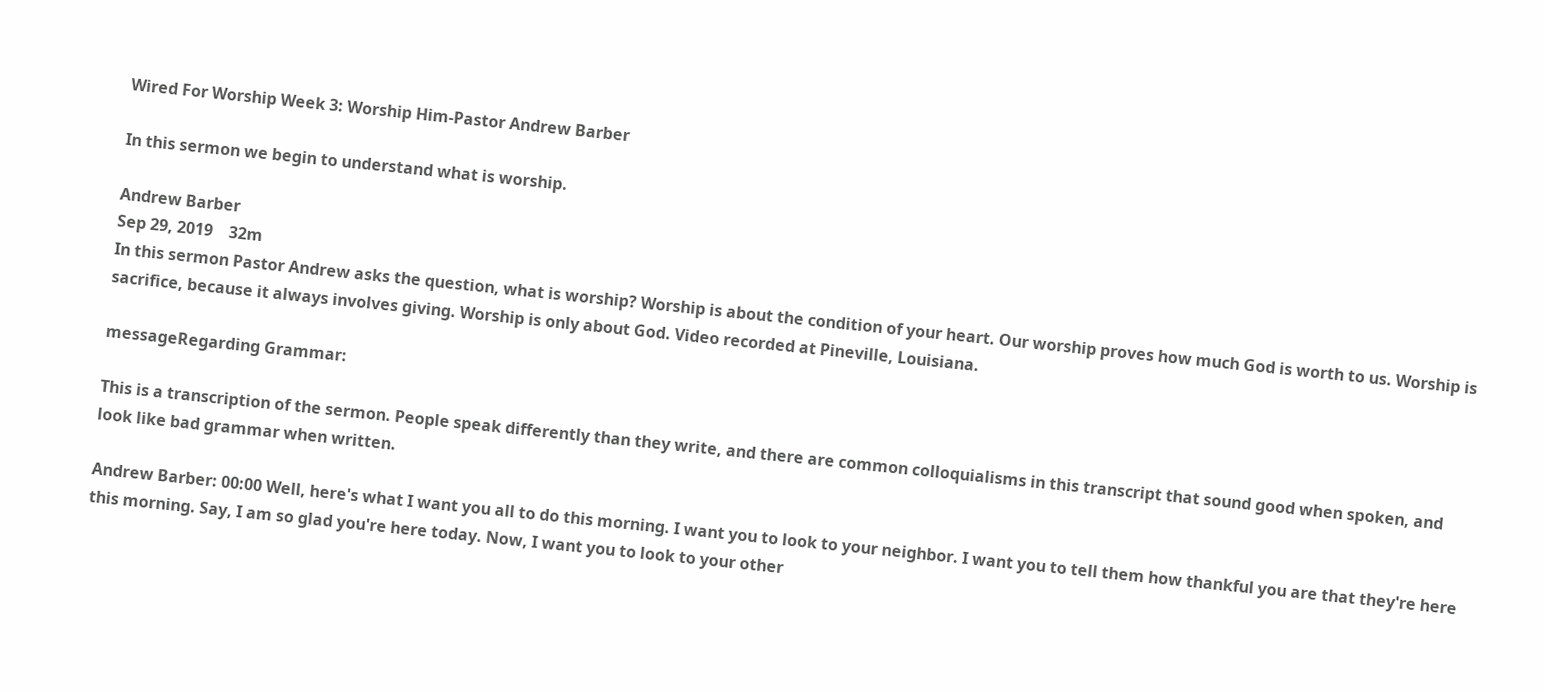Wired For Worship Week 3: Worship Him-Pastor Andrew Barber

In this sermon we begin to understand what is worship.

Andrew Barber
Sep 29, 2019    32m
In this sermon Pastor Andrew asks the question, what is worship? Worship is about the condition of your heart. Our worship proves how much God is worth to us. Worship is sacrifice, because it always involves giving. Worship is only about God. Video recorded at Pineville, Louisiana.

messageRegarding Grammar:

This is a transcription of the sermon. People speak differently than they write, and there are common colloquialisms in this transcript that sound good when spoken, and look like bad grammar when written.

Andrew Barber: 00:00 Well, here's what I want you all to do this morning. I want you to look to your neighbor. I want you to tell them how thankful you are that they're here this morning. Say, I am so glad you're here today. Now, I want you to look to your other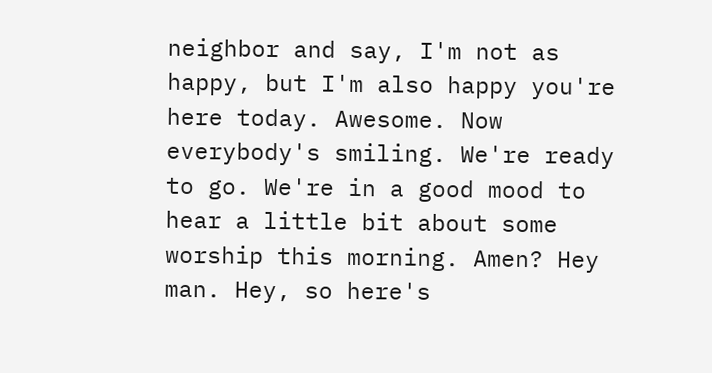neighbor and say, I'm not as happy, but I'm also happy you're here today. Awesome. Now everybody's smiling. We're ready to go. We're in a good mood to hear a little bit about some worship this morning. Amen? Hey man. Hey, so here's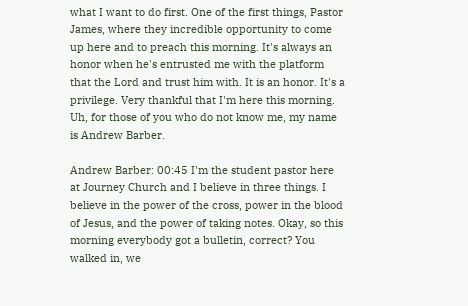what I want to do first. One of the first things, Pastor James, where they incredible opportunity to come up here and to preach this morning. It's always an honor when he's entrusted me with the platform that the Lord and trust him with. It is an honor. It's a privilege. Very thankful that I'm here this morning. Uh, for those of you who do not know me, my name is Andrew Barber.

Andrew Barber: 00:45 I'm the student pastor here at Journey Church and I believe in three things. I believe in the power of the cross, power in the blood of Jesus, and the power of taking notes. Okay, so this morning everybody got a bulletin, correct? You walked in, we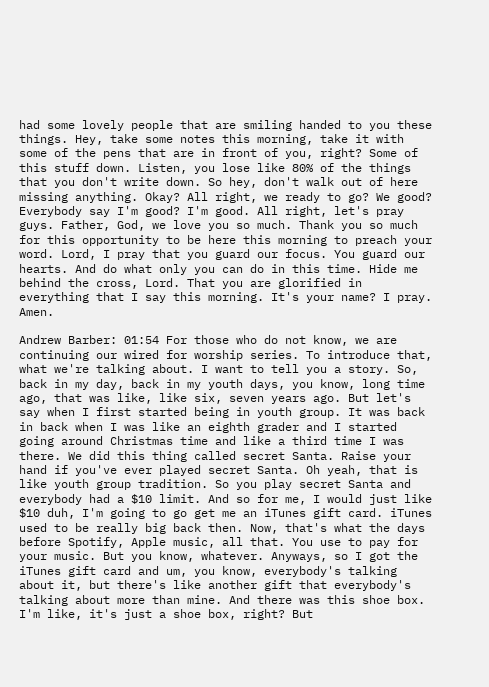had some lovely people that are smiling handed to you these things. Hey, take some notes this morning, take it with some of the pens that are in front of you, right? Some of this stuff down. Listen, you lose like 80% of the things that you don't write down. So hey, don't walk out of here missing anything. Okay? All right, we ready to go? We good? Everybody say I'm good? I'm good. All right, let's pray guys. Father, God, we love you so much. Thank you so much for this opportunity to be here this morning to preach your word. Lord, I pray that you guard our focus. You guard our hearts. And do what only you can do in this time. Hide me behind the cross, Lord. That you are glorified in everything that I say this morning. It's your name? I pray. Amen.

Andrew Barber: 01:54 For those who do not know, we are continuing our wired for worship series. To introduce that, what we're talking about. I want to tell you a story. So, back in my day, back in my youth days, you know, long time ago, that was like, like six, seven years ago. But let's say when I first started being in youth group. It was back in back when I was like an eighth grader and I started going around Christmas time and like a third time I was there. We did this thing called secret Santa. Raise your hand if you've ever played secret Santa. Oh yeah, that is like youth group tradition. So you play secret Santa and everybody had a $10 limit. And so for me, I would just like $10 duh, I'm going to go get me an iTunes gift card. iTunes used to be really big back then. Now, that's what the days before Spotify, Apple music, all that. You use to pay for your music. But you know, whatever. Anyways, so I got the iTunes gift card and um, you know, everybody's talking about it, but there's like another gift that everybody's talking about more than mine. And there was this shoe box. I'm like, it's just a shoe box, right? But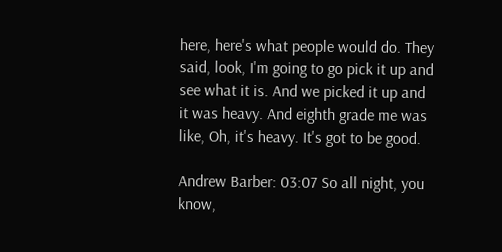here, here's what people would do. They said, look, I'm going to go pick it up and see what it is. And we picked it up and it was heavy. And eighth grade me was like, Oh, it's heavy. It's got to be good.

Andrew Barber: 03:07 So all night, you know,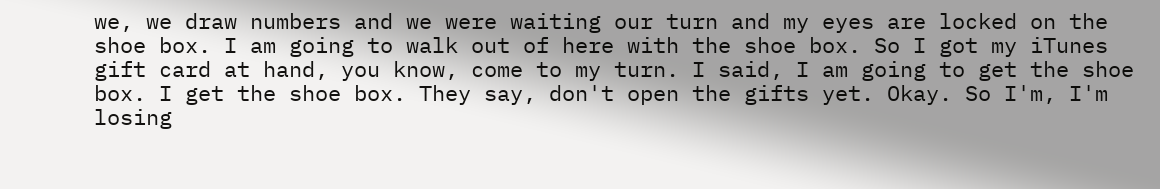we, we draw numbers and we were waiting our turn and my eyes are locked on the shoe box. I am going to walk out of here with the shoe box. So I got my iTunes gift card at hand, you know, come to my turn. I said, I am going to get the shoe box. I get the shoe box. They say, don't open the gifts yet. Okay. So I'm, I'm losing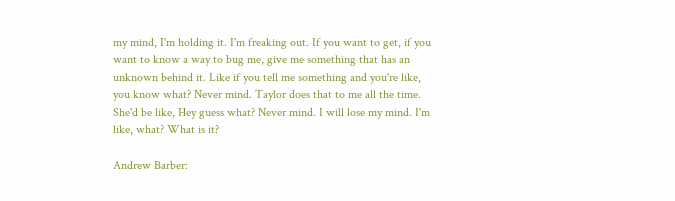my mind, I'm holding it. I'm freaking out. If you want to get, if you want to know a way to bug me, give me something that has an unknown behind it. Like if you tell me something and you're like, you know what? Never mind. Taylor does that to me all the time. She'd be like, Hey guess what? Never mind. I will lose my mind. I'm like, what? What is it?

Andrew Barber: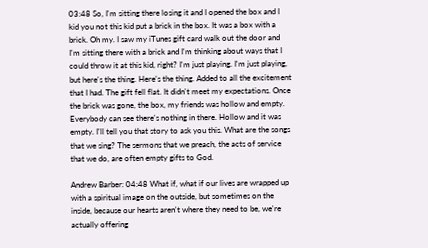03:48 So, I'm sitting there losing it and I opened the box and I kid you not this kid put a brick in the box. It was a box with a brick. Oh my. I saw my iTunes gift card walk out the door and I'm sitting there with a brick and I'm thinking about ways that I could throw it at this kid, right? I'm just playing. I'm just playing, but here's the thing. Here's the thing. Added to all the excitement that I had. The gift fell flat. It didn't meet my expectations. Once the brick was gone, the box, my friends was hollow and empty. Everybody can see there's nothing in there. Hollow and it was empty. I'll tell you that story to ask you this. What are the songs that we sing? The sermons that we preach, the acts of service that we do, are often empty gifts to God.

Andrew Barber: 04:48 What if, what if our lives are wrapped up with a spiritual image on the outside, but sometimes on the inside, because our hearts aren't where they need to be, we're actually offering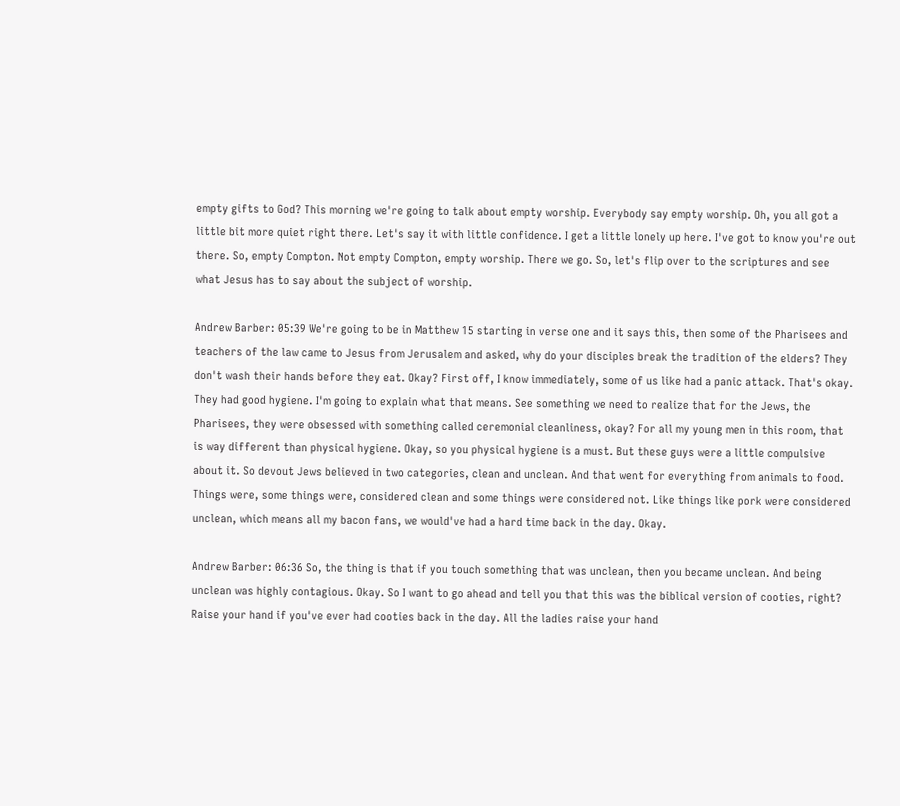empty gifts to God? This morning we're going to talk about empty worship. Everybody say empty worship. Oh, you all got a little bit more quiet right there. Let's say it with little confidence. I get a little lonely up here. I've got to know you're out there. So, empty Compton. Not empty Compton, empty worship. There we go. So, let's flip over to the scriptures and see what Jesus has to say about the subject of worship.

Andrew Barber: 05:39 We're going to be in Matthew 15 starting in verse one and it says this, then some of the Pharisees and teachers of the law came to Jesus from Jerusalem and asked, why do your disciples break the tradition of the elders? They don't wash their hands before they eat. Okay? First off, I know immediately, some of us like had a panic attack. That's okay. They had good hygiene. I'm going to explain what that means. See something we need to realize that for the Jews, the Pharisees, they were obsessed with something called ceremonial cleanliness, okay? For all my young men in this room, that is way different than physical hygiene. Okay, so you physical hygiene is a must. But these guys were a little compulsive about it. So devout Jews believed in two categories, clean and unclean. And that went for everything from animals to food. Things were, some things were, considered clean and some things were considered not. Like things like pork were considered unclean, which means all my bacon fans, we would've had a hard time back in the day. Okay.

Andrew Barber: 06:36 So, the thing is that if you touch something that was unclean, then you became unclean. And being unclean was highly contagious. Okay. So I want to go ahead and tell you that this was the biblical version of cooties, right? Raise your hand if you've ever had cooties back in the day. All the ladies raise your hand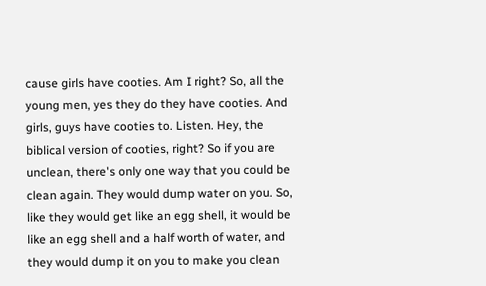cause girls have cooties. Am I right? So, all the young men, yes they do they have cooties. And girls, guys have cooties to. Listen. Hey, the biblical version of cooties, right? So if you are unclean, there's only one way that you could be clean again. They would dump water on you. So, like they would get like an egg shell, it would be like an egg shell and a half worth of water, and they would dump it on you to make you clean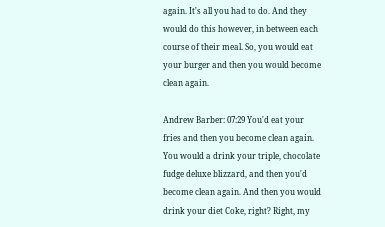again. It's all you had to do. And they would do this however, in between each course of their meal. So, you would eat your burger and then you would become clean again.

Andrew Barber: 07:29 You'd eat your fries and then you become clean again. You would a drink your triple, chocolate fudge deluxe blizzard, and then you'd become clean again. And then you would drink your diet Coke, right? Right, my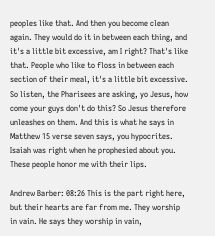peoples like that. And then you become clean again. They would do it in between each thing, and it's a little bit excessive, am I right? That's like that. People who like to floss in between each section of their meal, it's a little bit excessive. So listen, the Pharisees are asking, yo Jesus, how come your guys don't do this? So Jesus therefore unleashes on them. And this is what he says in Matthew 15 verse seven says, you hypocrites. Isaiah was right when he prophesied about you. These people honor me with their lips.

Andrew Barber: 08:26 This is the part right here, but their hearts are far from me. They worship in vain. He says they worship in vain,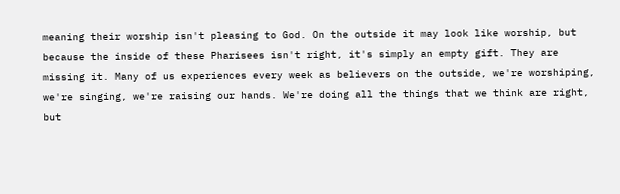meaning their worship isn't pleasing to God. On the outside it may look like worship, but because the inside of these Pharisees isn't right, it's simply an empty gift. They are missing it. Many of us experiences every week as believers on the outside, we're worshiping, we're singing, we're raising our hands. We're doing all the things that we think are right, but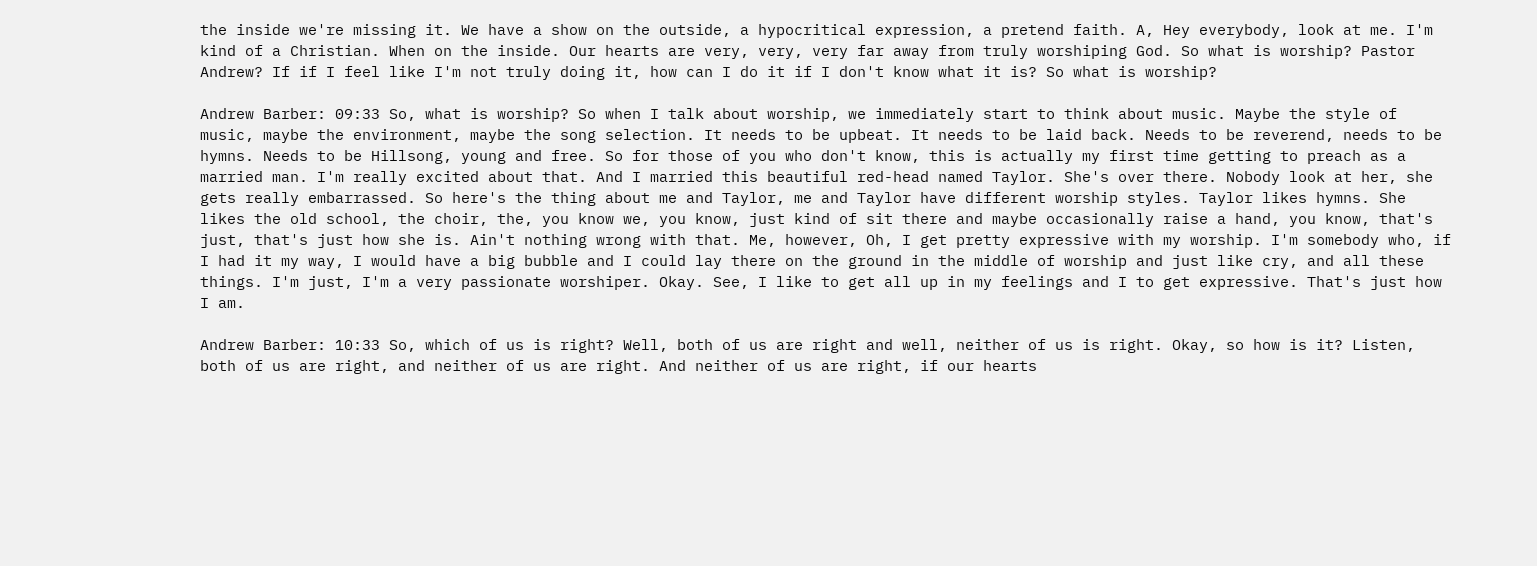the inside we're missing it. We have a show on the outside, a hypocritical expression, a pretend faith. A, Hey everybody, look at me. I'm kind of a Christian. When on the inside. Our hearts are very, very, very far away from truly worshiping God. So what is worship? Pastor Andrew? If if I feel like I'm not truly doing it, how can I do it if I don't know what it is? So what is worship?

Andrew Barber: 09:33 So, what is worship? So when I talk about worship, we immediately start to think about music. Maybe the style of music, maybe the environment, maybe the song selection. It needs to be upbeat. It needs to be laid back. Needs to be reverend, needs to be hymns. Needs to be Hillsong, young and free. So for those of you who don't know, this is actually my first time getting to preach as a married man. I'm really excited about that. And I married this beautiful red-head named Taylor. She's over there. Nobody look at her, she gets really embarrassed. So here's the thing about me and Taylor, me and Taylor have different worship styles. Taylor likes hymns. She likes the old school, the choir, the, you know we, you know, just kind of sit there and maybe occasionally raise a hand, you know, that's just, that's just how she is. Ain't nothing wrong with that. Me, however, Oh, I get pretty expressive with my worship. I'm somebody who, if I had it my way, I would have a big bubble and I could lay there on the ground in the middle of worship and just like cry, and all these things. I'm just, I'm a very passionate worshiper. Okay. See, I like to get all up in my feelings and I to get expressive. That's just how I am.

Andrew Barber: 10:33 So, which of us is right? Well, both of us are right and well, neither of us is right. Okay, so how is it? Listen, both of us are right, and neither of us are right. And neither of us are right, if our hearts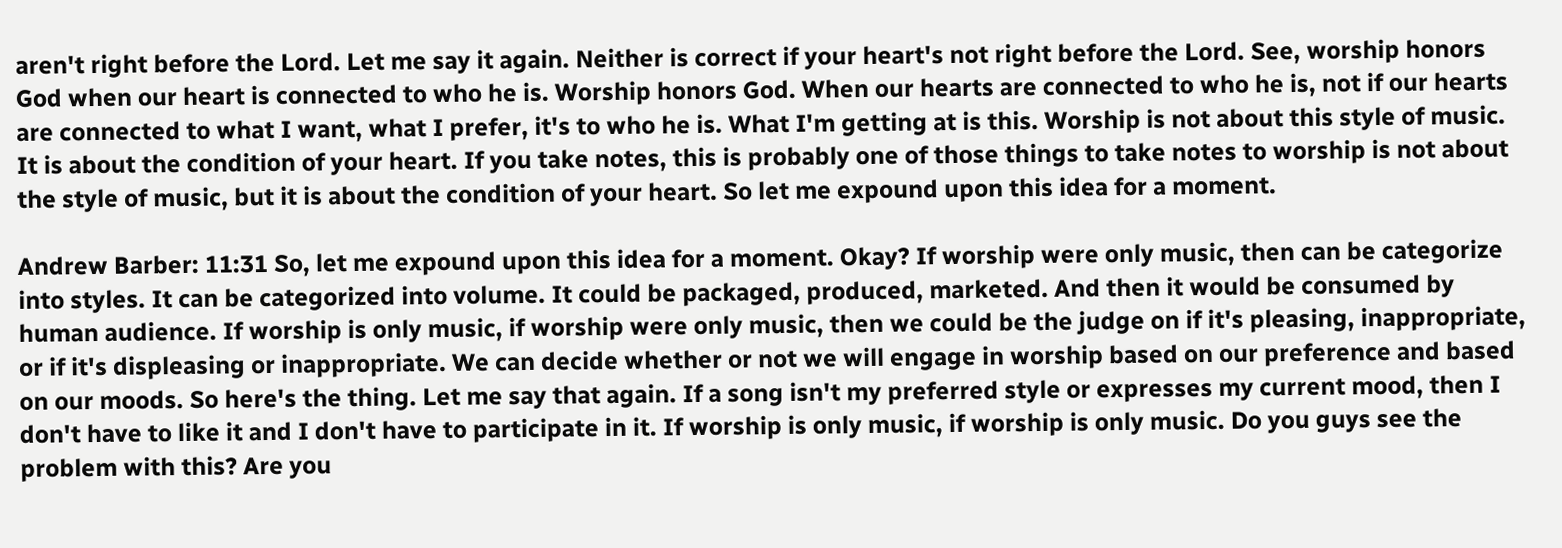aren't right before the Lord. Let me say it again. Neither is correct if your heart's not right before the Lord. See, worship honors God when our heart is connected to who he is. Worship honors God. When our hearts are connected to who he is, not if our hearts are connected to what I want, what I prefer, it's to who he is. What I'm getting at is this. Worship is not about this style of music. It is about the condition of your heart. If you take notes, this is probably one of those things to take notes to worship is not about the style of music, but it is about the condition of your heart. So let me expound upon this idea for a moment.

Andrew Barber: 11:31 So, let me expound upon this idea for a moment. Okay? If worship were only music, then can be categorize into styles. It can be categorized into volume. It could be packaged, produced, marketed. And then it would be consumed by human audience. If worship is only music, if worship were only music, then we could be the judge on if it's pleasing, inappropriate, or if it's displeasing or inappropriate. We can decide whether or not we will engage in worship based on our preference and based on our moods. So here's the thing. Let me say that again. If a song isn't my preferred style or expresses my current mood, then I don't have to like it and I don't have to participate in it. If worship is only music, if worship is only music. Do you guys see the problem with this? Are you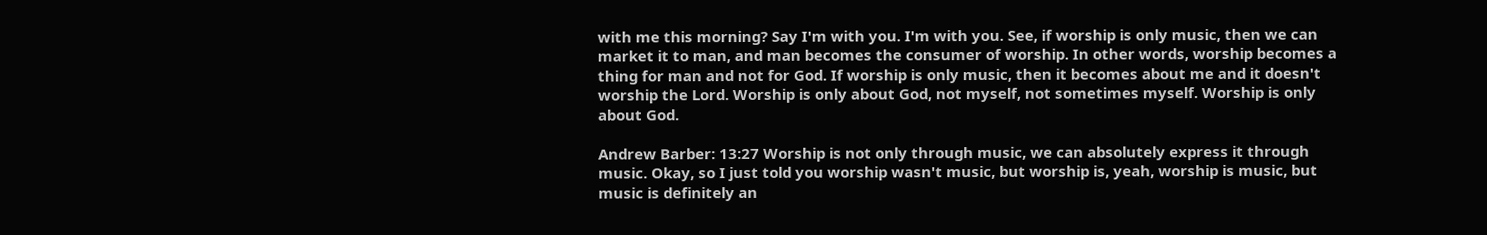with me this morning? Say I'm with you. I'm with you. See, if worship is only music, then we can market it to man, and man becomes the consumer of worship. In other words, worship becomes a thing for man and not for God. If worship is only music, then it becomes about me and it doesn't worship the Lord. Worship is only about God, not myself, not sometimes myself. Worship is only about God.

Andrew Barber: 13:27 Worship is not only through music, we can absolutely express it through music. Okay, so I just told you worship wasn't music, but worship is, yeah, worship is music, but music is definitely an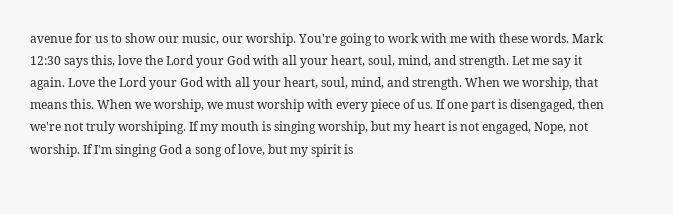avenue for us to show our music, our worship. You're going to work with me with these words. Mark 12:30 says this, love the Lord your God with all your heart, soul, mind, and strength. Let me say it again. Love the Lord your God with all your heart, soul, mind, and strength. When we worship, that means this. When we worship, we must worship with every piece of us. If one part is disengaged, then we're not truly worshiping. If my mouth is singing worship, but my heart is not engaged, Nope, not worship. If I'm singing God a song of love, but my spirit is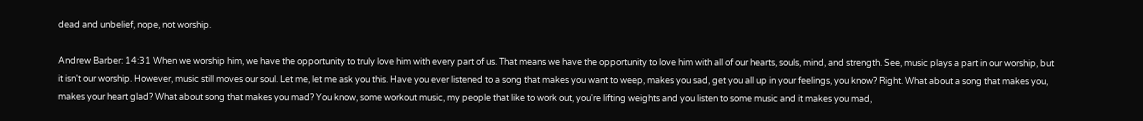dead and unbelief, nope, not worship.

Andrew Barber: 14:31 When we worship him, we have the opportunity to truly love him with every part of us. That means we have the opportunity to love him with all of our hearts, souls, mind, and strength. See, music plays a part in our worship, but it isn't our worship. However, music still moves our soul. Let me, let me ask you this. Have you ever listened to a song that makes you want to weep, makes you sad, get you all up in your feelings, you know? Right. What about a song that makes you, makes your heart glad? What about song that makes you mad? You know, some workout music, my people that like to work out, you're lifting weights and you listen to some music and it makes you mad,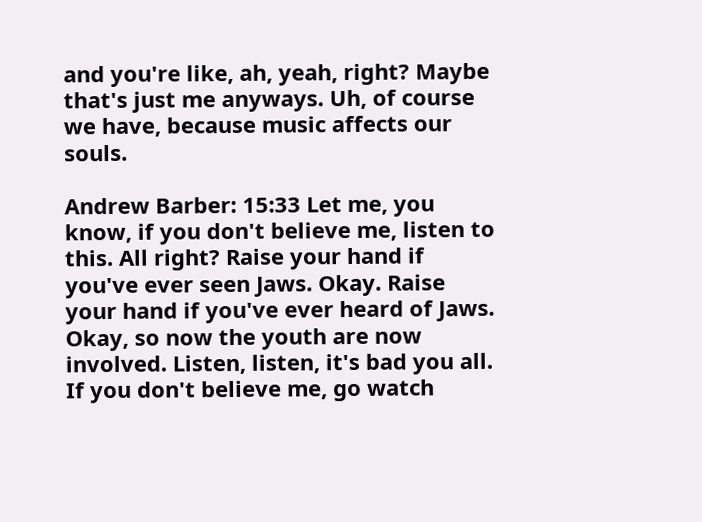and you're like, ah, yeah, right? Maybe that's just me anyways. Uh, of course we have, because music affects our souls.

Andrew Barber: 15:33 Let me, you know, if you don't believe me, listen to this. All right? Raise your hand if you've ever seen Jaws. Okay. Raise your hand if you've ever heard of Jaws. Okay, so now the youth are now involved. Listen, listen, it's bad you all. If you don't believe me, go watch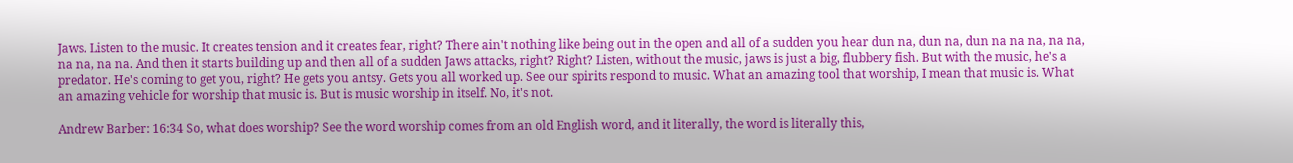Jaws. Listen to the music. It creates tension and it creates fear, right? There ain't nothing like being out in the open and all of a sudden you hear dun na, dun na, dun na na na, na na, na na, na na. And then it starts building up and then all of a sudden Jaws attacks, right? Right? Listen, without the music, jaws is just a big, flubbery fish. But with the music, he's a predator. He's coming to get you, right? He gets you antsy. Gets you all worked up. See our spirits respond to music. What an amazing tool that worship, I mean that music is. What an amazing vehicle for worship that music is. But is music worship in itself. No, it's not.

Andrew Barber: 16:34 So, what does worship? See the word worship comes from an old English word, and it literally, the word is literally this,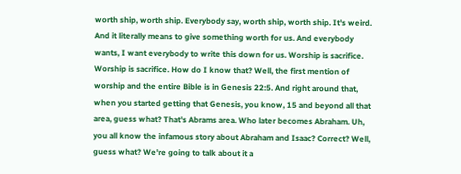worth ship, worth ship. Everybody say, worth ship, worth ship. It's weird. And it literally means to give something worth for us. And everybody wants, I want everybody to write this down for us. Worship is sacrifice. Worship is sacrifice. How do I know that? Well, the first mention of worship and the entire Bible is in Genesis 22:5. And right around that, when you started getting that Genesis, you know, 15 and beyond all that area, guess what? That's Abrams area. Who later becomes Abraham. Uh, you all know the infamous story about Abraham and Isaac? Correct? Well, guess what? We're going to talk about it a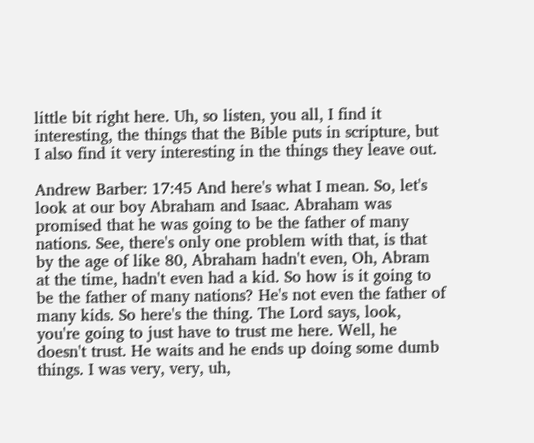little bit right here. Uh, so listen, you all, I find it interesting, the things that the Bible puts in scripture, but I also find it very interesting in the things they leave out.

Andrew Barber: 17:45 And here's what I mean. So, let's look at our boy Abraham and Isaac. Abraham was promised that he was going to be the father of many nations. See, there's only one problem with that, is that by the age of like 80, Abraham hadn't even, Oh, Abram at the time, hadn't even had a kid. So how is it going to be the father of many nations? He's not even the father of many kids. So here's the thing. The Lord says, look, you're going to just have to trust me here. Well, he doesn't trust. He waits and he ends up doing some dumb things. I was very, very, uh,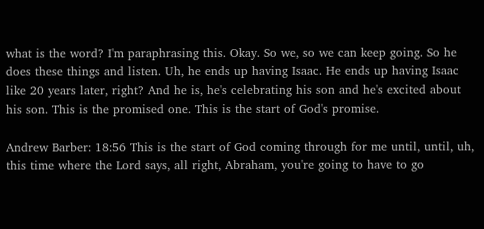what is the word? I'm paraphrasing this. Okay. So we, so we can keep going. So he does these things and listen. Uh, he ends up having Isaac. He ends up having Isaac like 20 years later, right? And he is, he's celebrating his son and he's excited about his son. This is the promised one. This is the start of God's promise.

Andrew Barber: 18:56 This is the start of God coming through for me until, until, uh, this time where the Lord says, all right, Abraham, you're going to have to go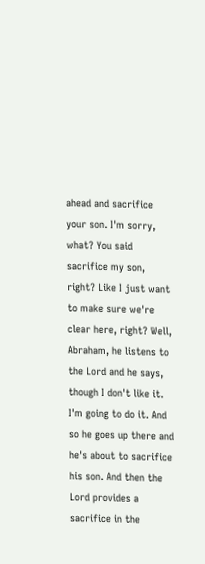ahead and sacrifice your son. I'm sorry, what? You said sacrifice my son, right? Like I just want to make sure we're clear here, right? Well, Abraham, he listens to the Lord and he says, though I don't like it. I'm going to do it. And so he goes up there and he's about to sacrifice his son. And then the Lord provides a sacrifice in the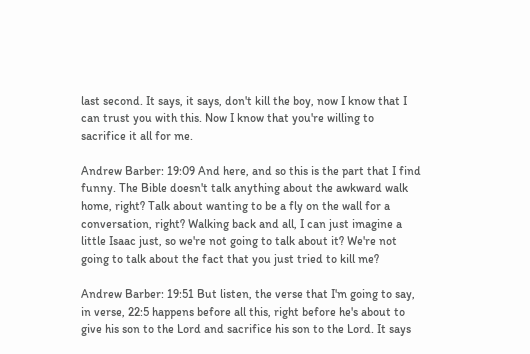last second. It says, it says, don't kill the boy, now I know that I can trust you with this. Now I know that you're willing to sacrifice it all for me.

Andrew Barber: 19:09 And here, and so this is the part that I find funny. The Bible doesn't talk anything about the awkward walk home, right? Talk about wanting to be a fly on the wall for a conversation, right? Walking back and all, I can just imagine a little Isaac just, so we're not going to talk about it? We're not going to talk about the fact that you just tried to kill me?

Andrew Barber: 19:51 But listen, the verse that I'm going to say, in verse, 22:5 happens before all this, right before he's about to give his son to the Lord and sacrifice his son to the Lord. It says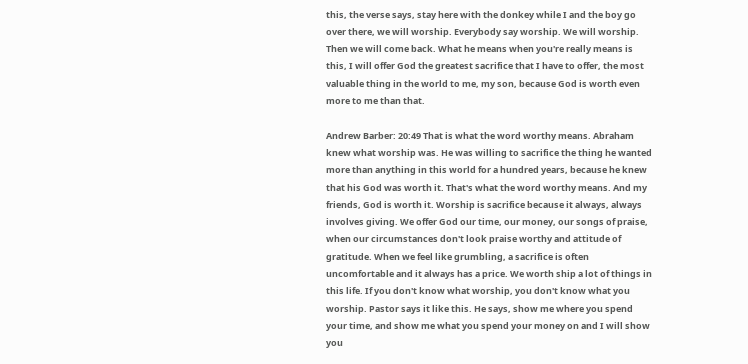this, the verse says, stay here with the donkey while I and the boy go over there, we will worship. Everybody say worship. We will worship. Then we will come back. What he means when you're really means is this, I will offer God the greatest sacrifice that I have to offer, the most valuable thing in the world to me, my son, because God is worth even more to me than that.

Andrew Barber: 20:49 That is what the word worthy means. Abraham knew what worship was. He was willing to sacrifice the thing he wanted more than anything in this world for a hundred years, because he knew that his God was worth it. That's what the word worthy means. And my friends, God is worth it. Worship is sacrifice because it always, always involves giving. We offer God our time, our money, our songs of praise, when our circumstances don't look praise worthy and attitude of gratitude. When we feel like grumbling, a sacrifice is often uncomfortable and it always has a price. We worth ship a lot of things in this life. If you don't know what worship, you don't know what you worship. Pastor says it like this. He says, show me where you spend your time, and show me what you spend your money on and I will show you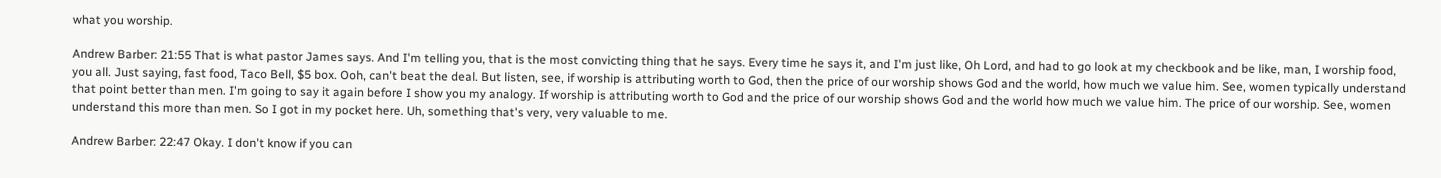what you worship.

Andrew Barber: 21:55 That is what pastor James says. And I'm telling you, that is the most convicting thing that he says. Every time he says it, and I'm just like, Oh Lord, and had to go look at my checkbook and be like, man, I worship food, you all. Just saying, fast food, Taco Bell, $5 box. Ooh, can't beat the deal. But listen, see, if worship is attributing worth to God, then the price of our worship shows God and the world, how much we value him. See, women typically understand that point better than men. I'm going to say it again before I show you my analogy. If worship is attributing worth to God and the price of our worship shows God and the world how much we value him. The price of our worship. See, women understand this more than men. So I got in my pocket here. Uh, something that's very, very valuable to me.

Andrew Barber: 22:47 Okay. I don't know if you can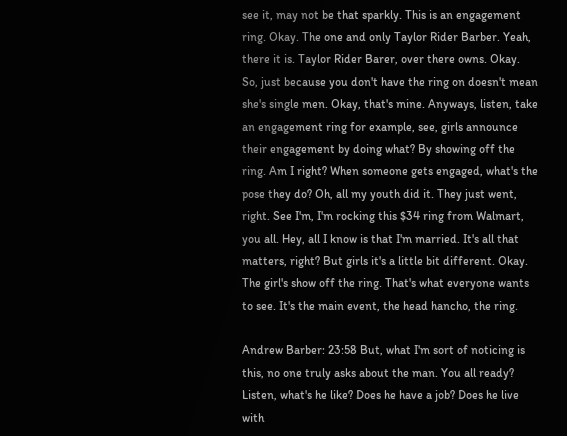see it, may not be that sparkly. This is an engagement ring. Okay. The one and only Taylor Rider Barber. Yeah, there it is. Taylor Rider Barer, over there owns. Okay. So, just because you don't have the ring on doesn't mean she's single men. Okay, that's mine. Anyways, listen, take an engagement ring for example, see, girls announce their engagement by doing what? By showing off the ring. Am I right? When someone gets engaged, what's the pose they do? Oh, all my youth did it. They just went, right. See I'm, I'm rocking this $34 ring from Walmart, you all. Hey, all I know is that I'm married. It's all that matters, right? But girls it's a little bit different. Okay. The girl's show off the ring. That's what everyone wants to see. It's the main event, the head hancho, the ring.

Andrew Barber: 23:58 But, what I'm sort of noticing is this, no one truly asks about the man. You all ready? Listen, what's he like? Does he have a job? Does he live with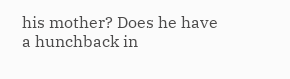his mother? Does he have a hunchback in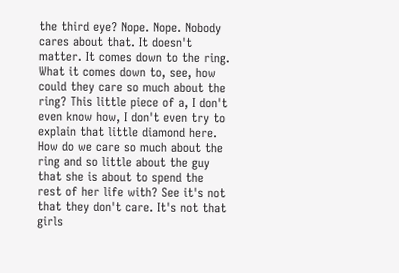the third eye? Nope. Nope. Nobody cares about that. It doesn't matter. It comes down to the ring. What it comes down to, see, how could they care so much about the ring? This little piece of a, I don't even know how, I don't even try to explain that little diamond here. How do we care so much about the ring and so little about the guy that she is about to spend the rest of her life with? See it's not that they don't care. It's not that girls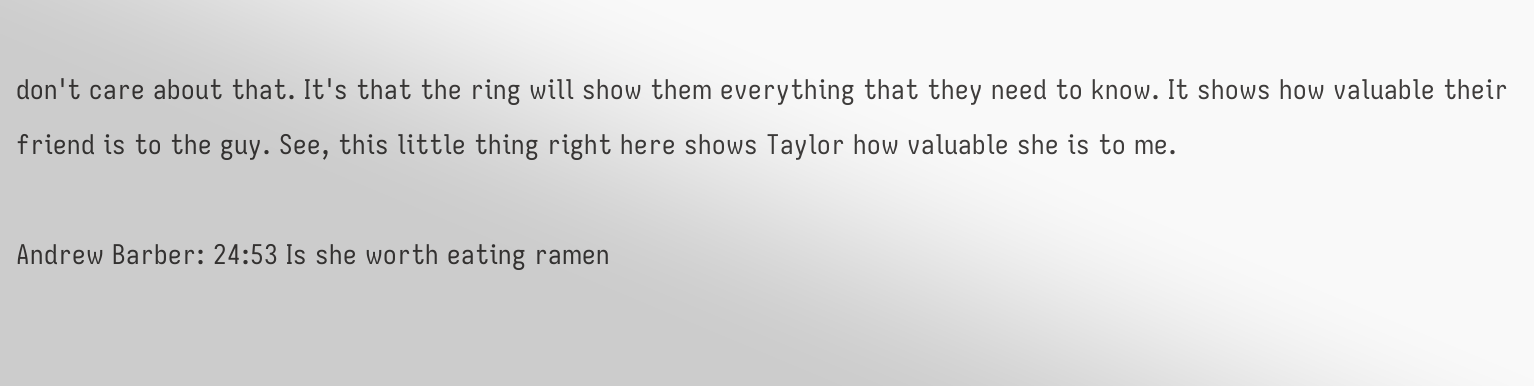don't care about that. It's that the ring will show them everything that they need to know. It shows how valuable their friend is to the guy. See, this little thing right here shows Taylor how valuable she is to me.

Andrew Barber: 24:53 Is she worth eating ramen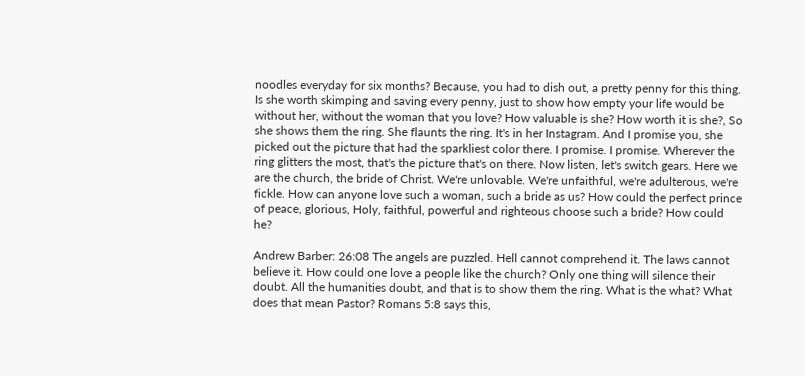noodles everyday for six months? Because, you had to dish out, a pretty penny for this thing. Is she worth skimping and saving every penny, just to show how empty your life would be without her, without the woman that you love? How valuable is she? How worth it is she?, So she shows them the ring. She flaunts the ring. It's in her Instagram. And I promise you, she picked out the picture that had the sparkliest color there. I promise. I promise. Wherever the ring glitters the most, that's the picture that's on there. Now listen, let's switch gears. Here we are the church, the bride of Christ. We're unlovable. We're unfaithful, we're adulterous, we're fickle. How can anyone love such a woman, such a bride as us? How could the perfect prince of peace, glorious, Holy, faithful, powerful and righteous choose such a bride? How could he?

Andrew Barber: 26:08 The angels are puzzled. Hell cannot comprehend it. The laws cannot believe it. How could one love a people like the church? Only one thing will silence their doubt. All the humanities doubt, and that is to show them the ring. What is the what? What does that mean Pastor? Romans 5:8 says this,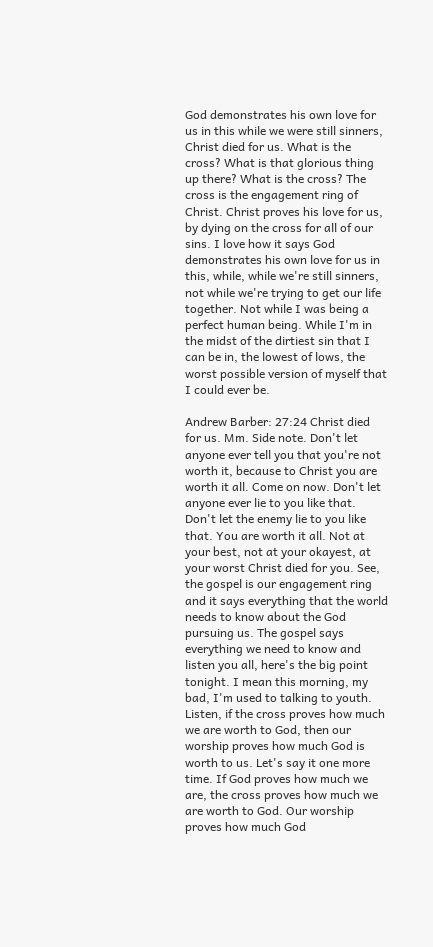God demonstrates his own love for us in this while we were still sinners, Christ died for us. What is the cross? What is that glorious thing up there? What is the cross? The cross is the engagement ring of Christ. Christ proves his love for us, by dying on the cross for all of our sins. I love how it says God demonstrates his own love for us in this, while, while we're still sinners, not while we're trying to get our life together. Not while I was being a perfect human being. While I'm in the midst of the dirtiest sin that I can be in, the lowest of lows, the worst possible version of myself that I could ever be.

Andrew Barber: 27:24 Christ died for us. Mm. Side note. Don't let anyone ever tell you that you're not worth it, because to Christ you are worth it all. Come on now. Don't let anyone ever lie to you like that. Don't let the enemy lie to you like that. You are worth it all. Not at your best, not at your okayest, at your worst Christ died for you. See, the gospel is our engagement ring and it says everything that the world needs to know about the God pursuing us. The gospel says everything we need to know and listen you all, here's the big point tonight. I mean this morning, my bad, I'm used to talking to youth. Listen, if the cross proves how much we are worth to God, then our worship proves how much God is worth to us. Let's say it one more time. If God proves how much we are, the cross proves how much we are worth to God. Our worship proves how much God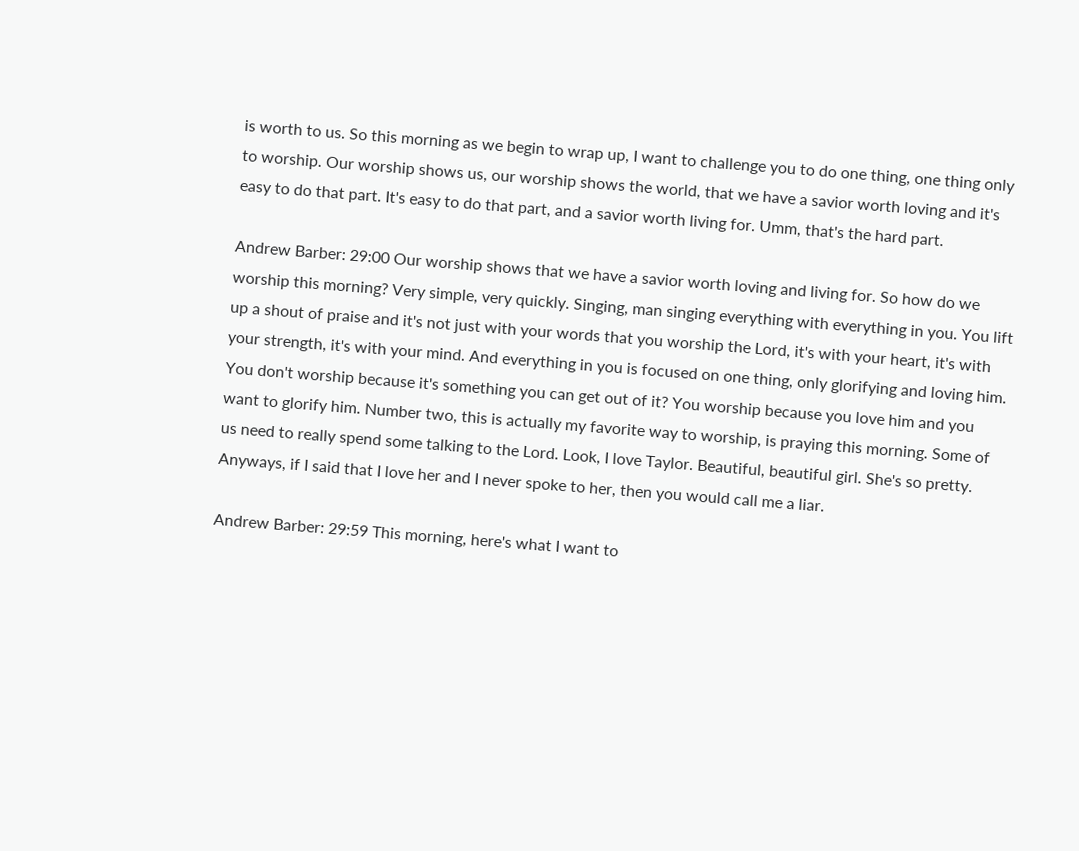is worth to us. So this morning as we begin to wrap up, I want to challenge you to do one thing, one thing only to worship. Our worship shows us, our worship shows the world, that we have a savior worth loving and it's easy to do that part. It's easy to do that part, and a savior worth living for. Umm, that's the hard part.

Andrew Barber: 29:00 Our worship shows that we have a savior worth loving and living for. So how do we worship this morning? Very simple, very quickly. Singing, man singing everything with everything in you. You lift up a shout of praise and it's not just with your words that you worship the Lord, it's with your heart, it's with your strength, it's with your mind. And everything in you is focused on one thing, only glorifying and loving him. You don't worship because it's something you can get out of it? You worship because you love him and you want to glorify him. Number two, this is actually my favorite way to worship, is praying this morning. Some of us need to really spend some talking to the Lord. Look, I love Taylor. Beautiful, beautiful girl. She's so pretty. Anyways, if I said that I love her and I never spoke to her, then you would call me a liar.

Andrew Barber: 29:59 This morning, here's what I want to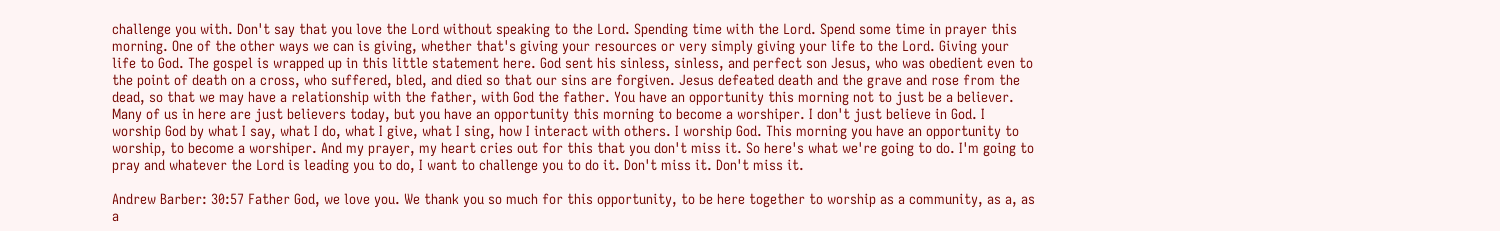challenge you with. Don't say that you love the Lord without speaking to the Lord. Spending time with the Lord. Spend some time in prayer this morning. One of the other ways we can is giving, whether that's giving your resources or very simply giving your life to the Lord. Giving your life to God. The gospel is wrapped up in this little statement here. God sent his sinless, sinless, and perfect son Jesus, who was obedient even to the point of death on a cross, who suffered, bled, and died so that our sins are forgiven. Jesus defeated death and the grave and rose from the dead, so that we may have a relationship with the father, with God the father. You have an opportunity this morning not to just be a believer. Many of us in here are just believers today, but you have an opportunity this morning to become a worshiper. I don't just believe in God. I worship God by what I say, what I do, what I give, what I sing, how I interact with others. I worship God. This morning you have an opportunity to worship, to become a worshiper. And my prayer, my heart cries out for this that you don't miss it. So here's what we're going to do. I'm going to pray and whatever the Lord is leading you to do, I want to challenge you to do it. Don't miss it. Don't miss it.

Andrew Barber: 30:57 Father God, we love you. We thank you so much for this opportunity, to be here together to worship as a community, as a, as a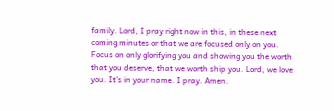family. Lord, I pray right now in this, in these next coming minutes or that we are focused only on you. Focus on only glorifying you and showing you the worth that you deserve, that we worth ship you. Lord, we love you. It's in your name. I pray. Amen.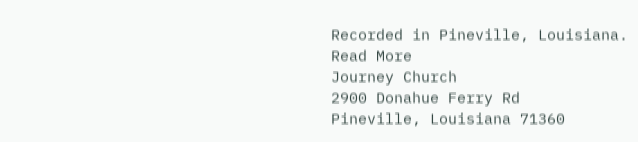Recorded in Pineville, Louisiana.
Read More
Journey Church
2900 Donahue Ferry Rd
Pineville, Louisiana 71360